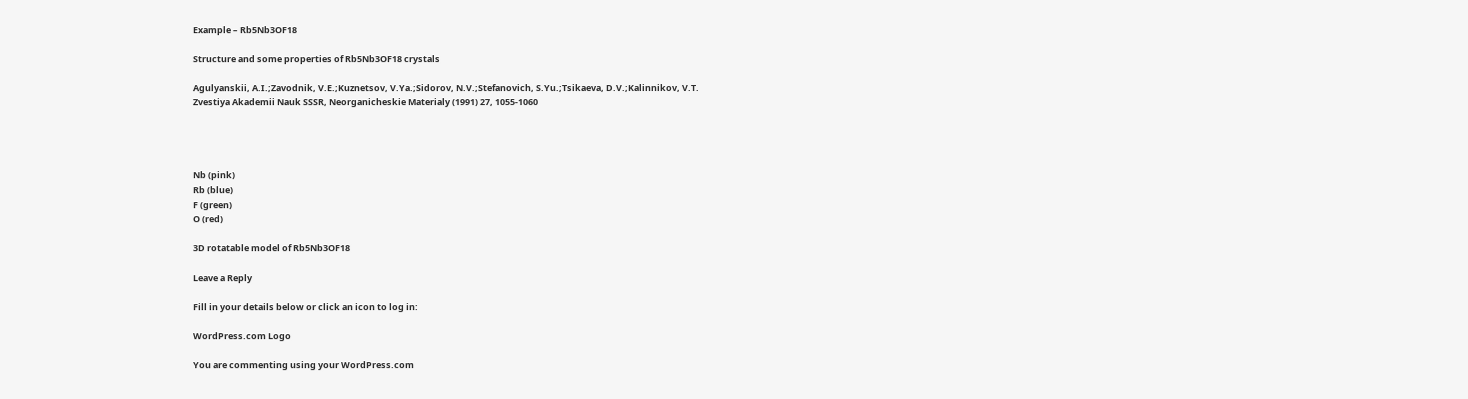Example – Rb5Nb3OF18

Structure and some properties of Rb5Nb3OF18 crystals

Agulyanskii, A.I.;Zavodnik, V.E.;Kuznetsov, V.Ya.;Sidorov, N.V.;Stefanovich, S.Yu.;Tsikaeva, D.V.;Kalinnikov, V.T.
Zvestiya Akademii Nauk SSSR, Neorganicheskie Materialy (1991) 27, 1055-1060




Nb (pink)
Rb (blue)
F (green)
O (red)

3D rotatable model of Rb5Nb3OF18

Leave a Reply

Fill in your details below or click an icon to log in:

WordPress.com Logo

You are commenting using your WordPress.com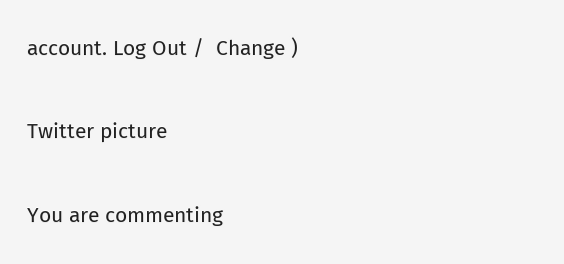account. Log Out /  Change )

Twitter picture

You are commenting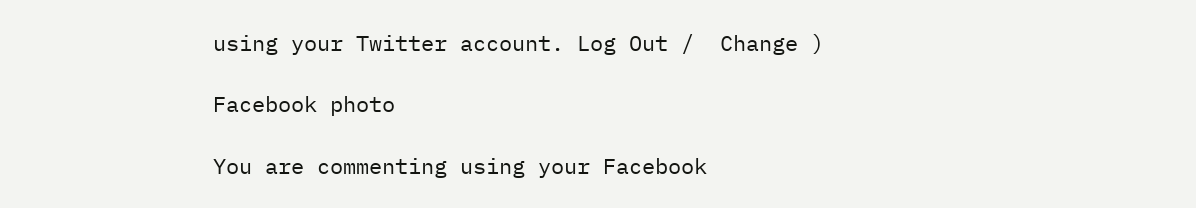using your Twitter account. Log Out /  Change )

Facebook photo

You are commenting using your Facebook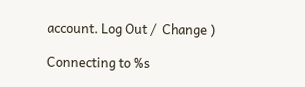account. Log Out /  Change )

Connecting to %s